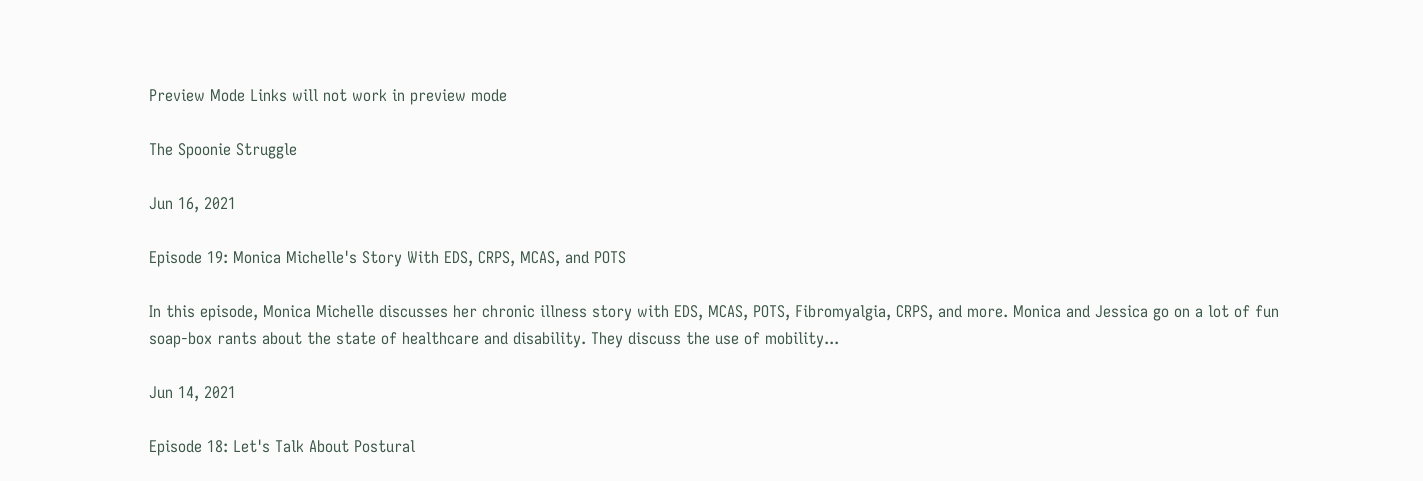Preview Mode Links will not work in preview mode

The Spoonie Struggle

Jun 16, 2021

Episode 19: Monica Michelle's Story With EDS, CRPS, MCAS, and POTS

In this episode, Monica Michelle discusses her chronic illness story with EDS, MCAS, POTS, Fibromyalgia, CRPS, and more. Monica and Jessica go on a lot of fun soap-box rants about the state of healthcare and disability. They discuss the use of mobility...

Jun 14, 2021

Episode 18: Let's Talk About Postural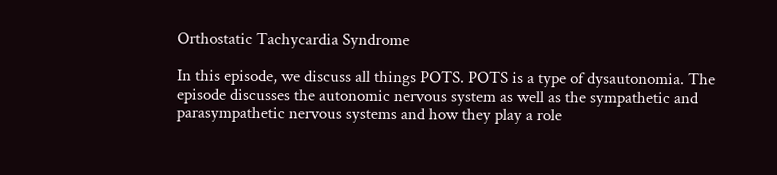Orthostatic Tachycardia Syndrome

In this episode, we discuss all things POTS. POTS is a type of dysautonomia. The episode discusses the autonomic nervous system as well as the sympathetic and parasympathetic nervous systems and how they play a role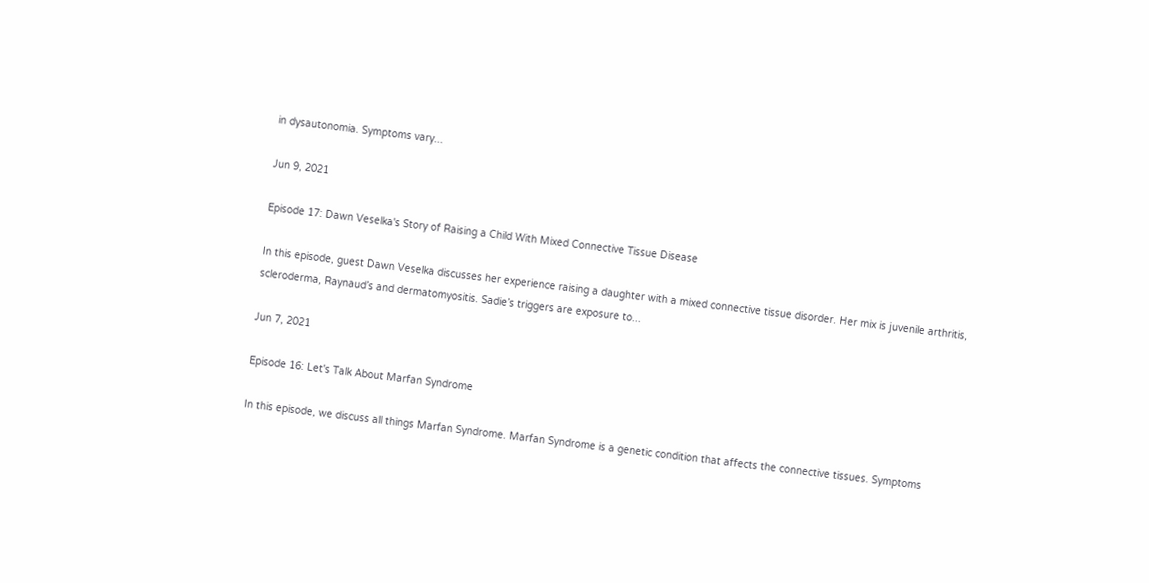in dysautonomia. Symptoms vary...

Jun 9, 2021

Episode 17: Dawn Veselka's Story of Raising a Child With Mixed Connective Tissue Disease

In this episode, guest Dawn Veselka discusses her experience raising a daughter with a mixed connective tissue disorder. Her mix is juvenile arthritis, scleroderma, Raynaud’s and dermatomyositis. Sadie’s triggers are exposure to...

Jun 7, 2021

Episode 16: Let's Talk About Marfan Syndrome

In this episode, we discuss all things Marfan Syndrome. Marfan Syndrome is a genetic condition that affects the connective tissues. Symptoms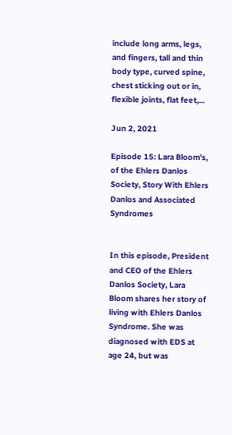include long arms, legs, and fingers, tall and thin body type, curved spine, chest sticking out or in, flexible joints, flat feet,...

Jun 2, 2021

Episode 15: Lara Bloom's, of the Ehlers Danlos Society, Story With Ehlers Danlos and Associated Syndromes


In this episode, President and CEO of the Ehlers Danlos Society, Lara Bloom shares her story of living with Ehlers Danlos Syndrome. She was diagnosed with EDS at age 24, but was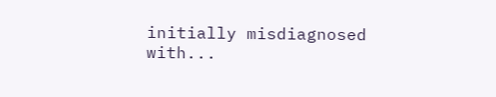initially misdiagnosed with...